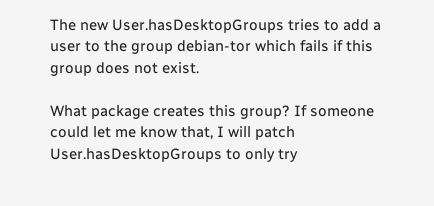The new User.hasDesktopGroups tries to add a user to the group debian-tor which fails if this group does not exist.

What package creates this group? If someone could let me know that, I will patch User.hasDesktopGroups to only try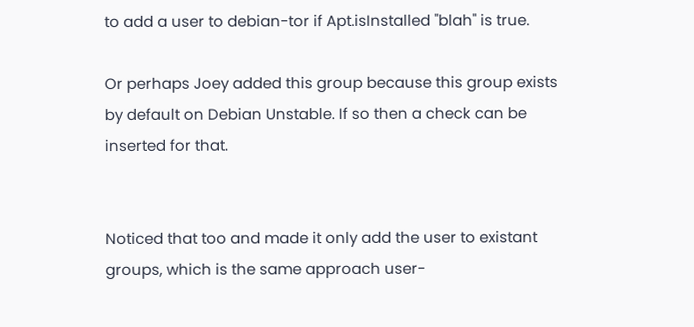to add a user to debian-tor if Apt.isInstalled "blah" is true.

Or perhaps Joey added this group because this group exists by default on Debian Unstable. If so then a check can be inserted for that.


Noticed that too and made it only add the user to existant groups, which is the same approach user-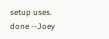setup uses. done --Joey